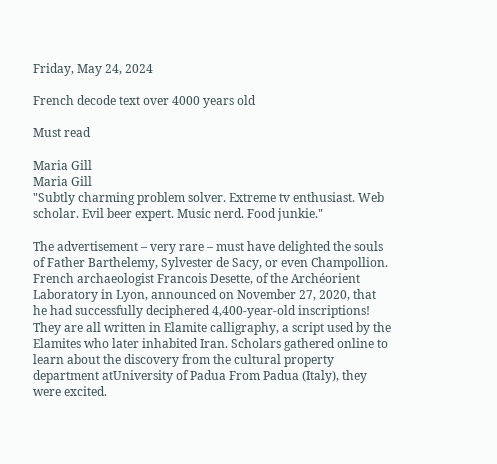Friday, May 24, 2024

French decode text over 4000 years old

Must read

Maria Gill
Maria Gill
"Subtly charming problem solver. Extreme tv enthusiast. Web scholar. Evil beer expert. Music nerd. Food junkie."

The advertisement – very rare – must have delighted the souls of Father Barthelemy, Sylvester de Sacy, or even Champollion. French archaeologist Francois Desette, of the Archéorient Laboratory in Lyon, announced on November 27, 2020, that he had successfully deciphered 4,400-year-old inscriptions! They are all written in Elamite calligraphy, a script used by the Elamites who later inhabited Iran. Scholars gathered online to learn about the discovery from the cultural property department atUniversity of Padua From Padua (Italy), they were excited.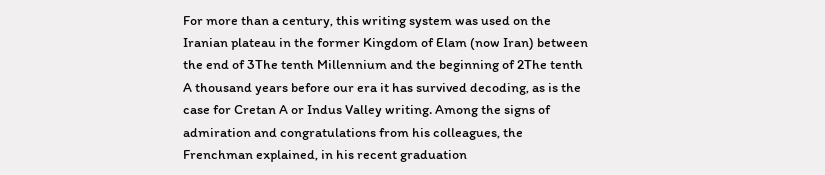For more than a century, this writing system was used on the Iranian plateau in the former Kingdom of Elam (now Iran) between the end of 3The tenth Millennium and the beginning of 2The tenth A thousand years before our era it has survived decoding, as is the case for Cretan A or Indus Valley writing. Among the signs of admiration and congratulations from his colleagues, the Frenchman explained, in his recent graduation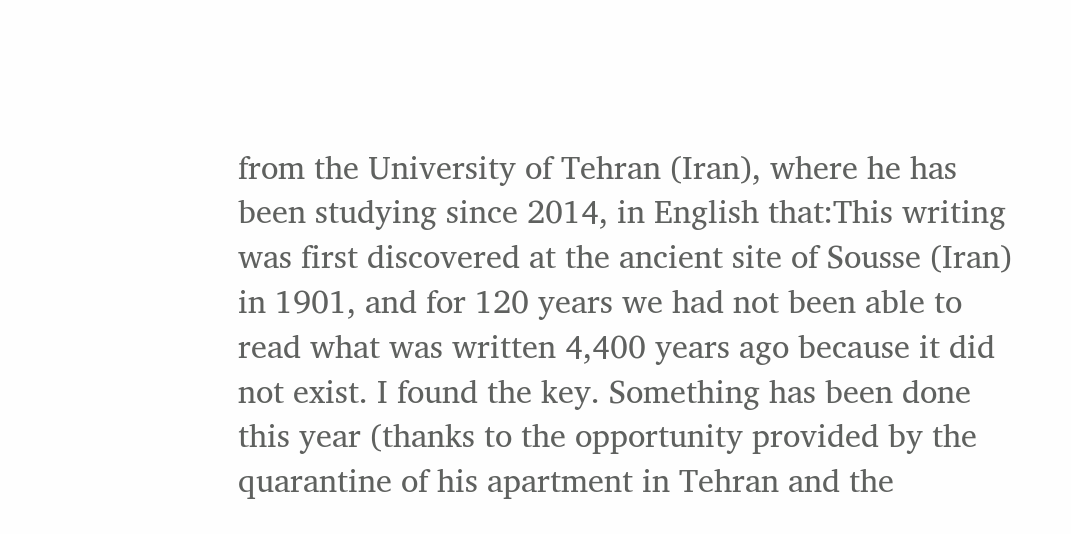from the University of Tehran (Iran), where he has been studying since 2014, in English that:This writing was first discovered at the ancient site of Sousse (Iran) in 1901, and for 120 years we had not been able to read what was written 4,400 years ago because it did not exist. I found the key. Something has been done this year (thanks to the opportunity provided by the quarantine of his apartment in Tehran and the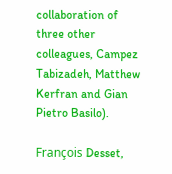collaboration of three other colleagues, Campez Tabizadeh, Matthew Kerfran and Gian Pietro Basilo).

François Desset,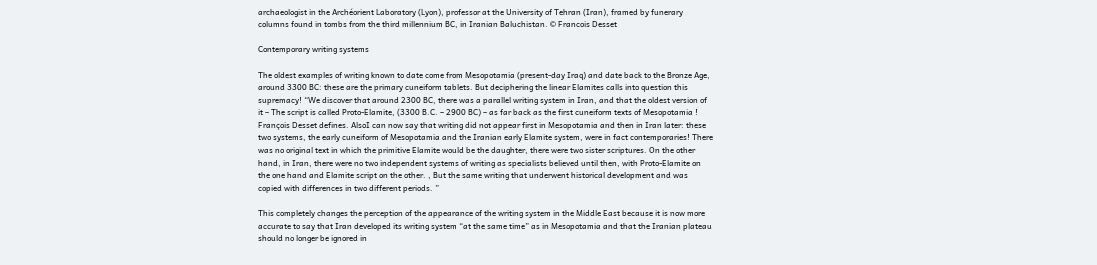archaeologist in the Archéorient Laboratory (Lyon), professor at the University of Tehran (Iran), framed by funerary columns found in tombs from the third millennium BC, in Iranian Baluchistan. © Francois Desset

Contemporary writing systems

The oldest examples of writing known to date come from Mesopotamia (present-day Iraq) and date back to the Bronze Age, around 3300 BC: these are the primary cuneiform tablets. But deciphering the linear Elamites calls into question this supremacy! “We discover that around 2300 BC, there was a parallel writing system in Iran, and that the oldest version of it – The script is called Proto-Elamite, (3300 B.C. – 2900 BC) – as far back as the first cuneiform texts of Mesopotamia ! François Desset defines. AlsoI can now say that writing did not appear first in Mesopotamia and then in Iran later: these two systems, the early cuneiform of Mesopotamia and the Iranian early Elamite system, were in fact contemporaries! There was no original text in which the primitive Elamite would be the daughter, there were two sister scriptures. On the other hand, in Iran, there were no two independent systems of writing as specialists believed until then, with Proto-Elamite on the one hand and Elamite script on the other. , But the same writing that underwent historical development and was copied with differences in two different periods. ”

This completely changes the perception of the appearance of the writing system in the Middle East because it is now more accurate to say that Iran developed its writing system “at the same time” as in Mesopotamia and that the Iranian plateau should no longer be ignored in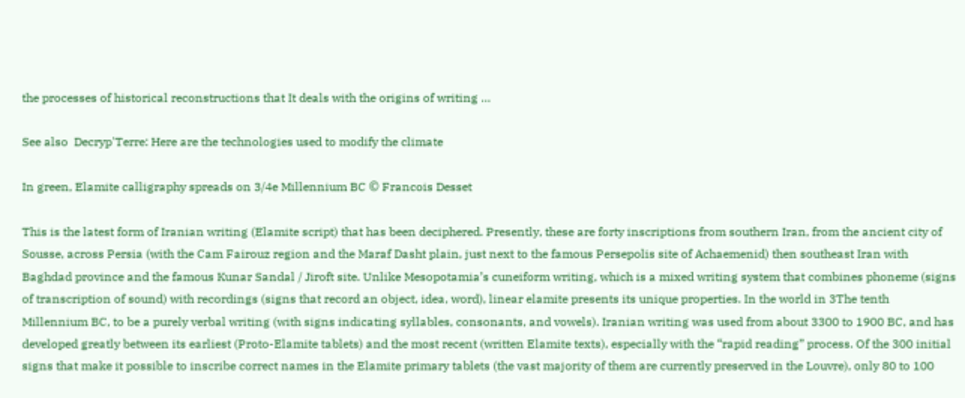the processes of historical reconstructions that It deals with the origins of writing …

See also  Decryp'Terre: Here are the technologies used to modify the climate

In green, Elamite calligraphy spreads on 3/4e Millennium BC © Francois Desset

This is the latest form of Iranian writing (Elamite script) that has been deciphered. Presently, these are forty inscriptions from southern Iran, from the ancient city of Sousse, across Persia (with the Cam Fairouz region and the Maraf Dasht plain, just next to the famous Persepolis site of Achaemenid) then southeast Iran with Baghdad province and the famous Kunar Sandal / Jiroft site. Unlike Mesopotamia’s cuneiform writing, which is a mixed writing system that combines phoneme (signs of transcription of sound) with recordings (signs that record an object, idea, word), linear elamite presents its unique properties. In the world in 3The tenth Millennium BC, to be a purely verbal writing (with signs indicating syllables, consonants, and vowels). Iranian writing was used from about 3300 to 1900 BC, and has developed greatly between its earliest (Proto-Elamite tablets) and the most recent (written Elamite texts), especially with the “rapid reading” process. Of the 300 initial signs that make it possible to inscribe correct names in the Elamite primary tablets (the vast majority of them are currently preserved in the Louvre), only 80 to 100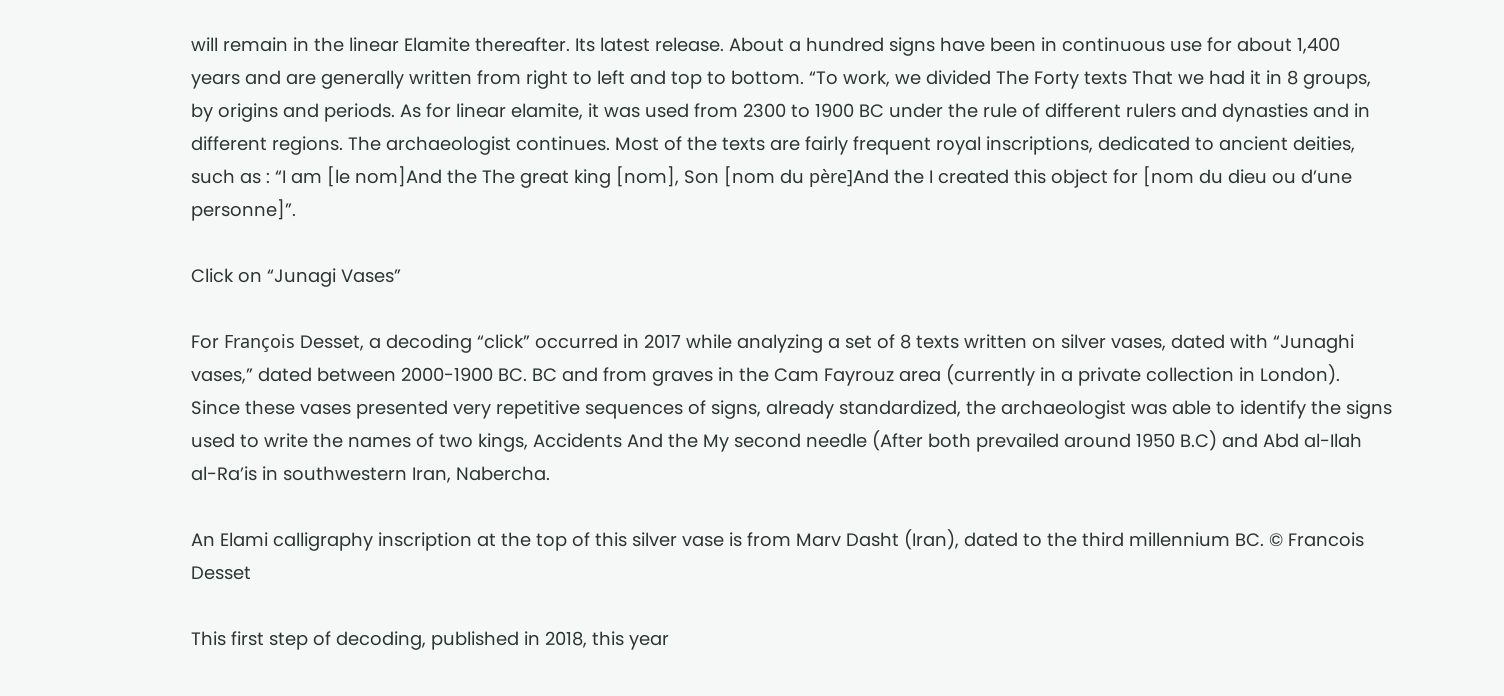will remain in the linear Elamite thereafter. Its latest release. About a hundred signs have been in continuous use for about 1,400 years and are generally written from right to left and top to bottom. “To work, we divided The Forty texts That we had it in 8 groups, by origins and periods. As for linear elamite, it was used from 2300 to 1900 BC under the rule of different rulers and dynasties and in different regions. The archaeologist continues. Most of the texts are fairly frequent royal inscriptions, dedicated to ancient deities, such as : “I am [le nom]And the The great king [nom], Son [nom du père]And the I created this object for [nom du dieu ou d’une personne]”.

Click on “Junagi Vases”

For François Desset, a decoding “click” occurred in 2017 while analyzing a set of 8 texts written on silver vases, dated with “Junaghi vases,” dated between 2000-1900 BC. BC and from graves in the Cam Fayrouz area (currently in a private collection in London). Since these vases presented very repetitive sequences of signs, already standardized, the archaeologist was able to identify the signs used to write the names of two kings, Accidents And the My second needle (After both prevailed around 1950 B.C) and Abd al-Ilah al-Ra’is in southwestern Iran, Nabercha.

An Elami calligraphy inscription at the top of this silver vase is from Marv Dasht (Iran), dated to the third millennium BC. © Francois Desset

This first step of decoding, published in 2018, this year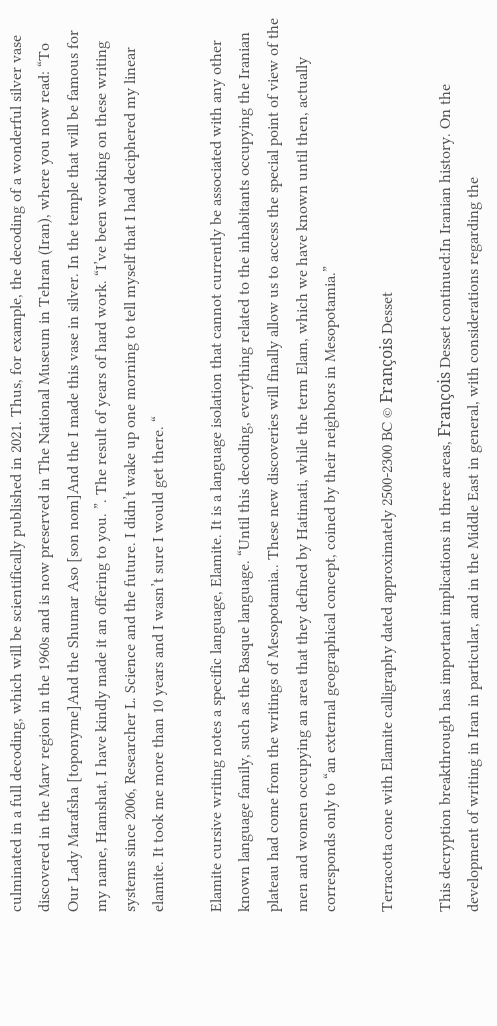culminated in a full decoding, which will be scientifically published in 2021. Thus, for example, the decoding of a wonderful silver vase discovered in the Marv region in the 1960s and is now preserved in The National Museum in Tehran (Iran), where you now read: “To Our Lady Marafsha [toponyme]And the Shumar Aso [son nom]And the I made this vase in silver. In the temple that will be famous for my name, Hamshat, I have kindly made it an offering to you. ”. The result of years of hard work. “I’ve been working on these writing systems since 2006, Researcher L. Science and the future. I didn’t wake up one morning to tell myself that I had deciphered my linear elamite. It took me more than 10 years and I wasn’t sure I would get there. “

Elamite cursive writing notes a specific language, Elamite. It is a language isolation that cannot currently be associated with any other known language family, such as the Basque language. “Until this decoding, everything related to the inhabitants occupying the Iranian plateau had come from the writings of Mesopotamia.. These new discoveries will finally allow us to access the special point of view of the men and women occupying an area that they defined by Hatimati, while the term Elam, which we have known until then, actually corresponds only to “an external geographical concept, coined by their neighbors in Mesopotamia.”

Terracotta cone with Elamite calligraphy dated approximately 2500-2300 BC © François Desset

This decryption breakthrough has important implications in three areas, François Desset continued:In Iranian history. On the development of writing in Iran in particular, and in the Middle East in general, with considerations regarding the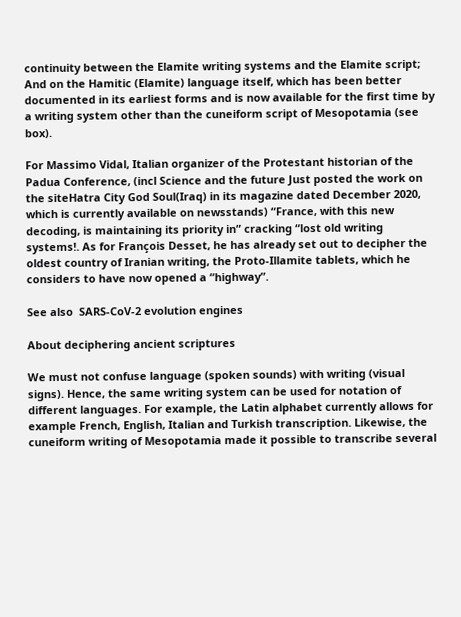continuity between the Elamite writing systems and the Elamite script; And on the Hamitic (Elamite) language itself, which has been better documented in its earliest forms and is now available for the first time by a writing system other than the cuneiform script of Mesopotamia (see box).

For Massimo Vidal, Italian organizer of the Protestant historian of the Padua Conference, (incl Science and the future Just posted the work on the siteHatra City God Soul(Iraq) in its magazine dated December 2020, which is currently available on newsstands) “France, with this new decoding, is maintaining its priority in” cracking “lost old writing systems!. As for François Desset, he has already set out to decipher the oldest country of Iranian writing, the Proto-Illamite tablets, which he considers to have now opened a “highway”.

See also  SARS-CoV-2 evolution engines

About deciphering ancient scriptures

We must not confuse language (spoken sounds) with writing (visual signs). Hence, the same writing system can be used for notation of different languages. For example, the Latin alphabet currently allows for example French, English, Italian and Turkish transcription. Likewise, the cuneiform writing of Mesopotamia made it possible to transcribe several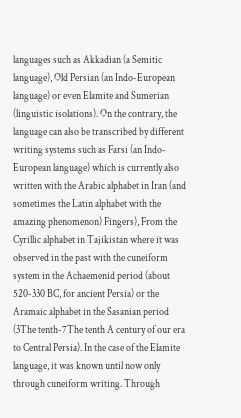languages such as Akkadian (a Semitic language), Old Persian (an Indo-European language) or even Elamite and Sumerian (linguistic isolations). On the contrary, the language can also be transcribed by different writing systems such as Farsi (an Indo-European language) which is currently also written with the Arabic alphabet in Iran (and sometimes the Latin alphabet with the amazing phenomenon) Fingers), From the Cyrillic alphabet in Tajikistan where it was observed in the past with the cuneiform system in the Achaemenid period (about 520-330 BC, for ancient Persia) or the Aramaic alphabet in the Sasanian period (3The tenth-7The tenth A century of our era to Central Persia). In the case of the Elamite language, it was known until now only through cuneiform writing. Through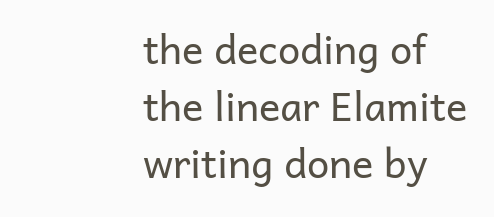the decoding of the linear Elamite writing done by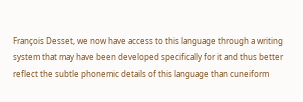François Desset, we now have access to this language through a writing system that may have been developed specifically for it and thus better reflect the subtle phonemic details of this language than cuneiform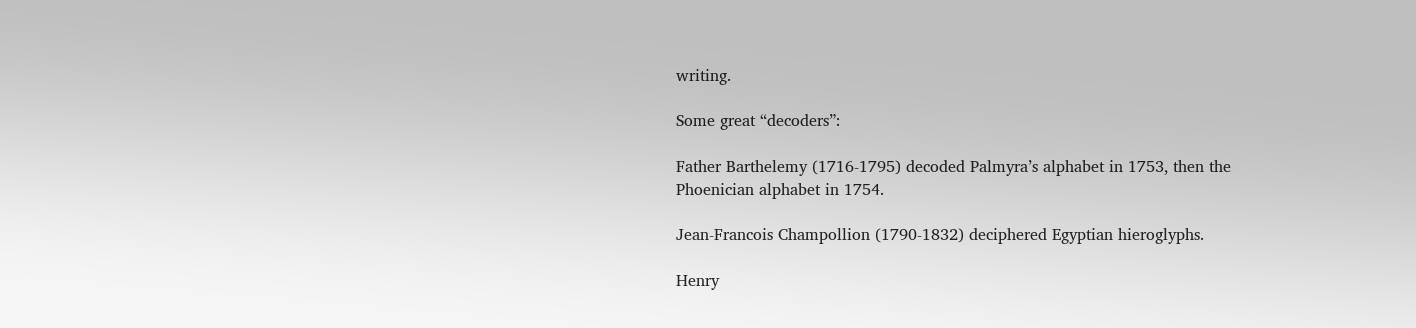writing.

Some great “decoders”:

Father Barthelemy (1716-1795) decoded Palmyra’s alphabet in 1753, then the Phoenician alphabet in 1754.

Jean-Francois Champollion (1790-1832) deciphered Egyptian hieroglyphs.

Henry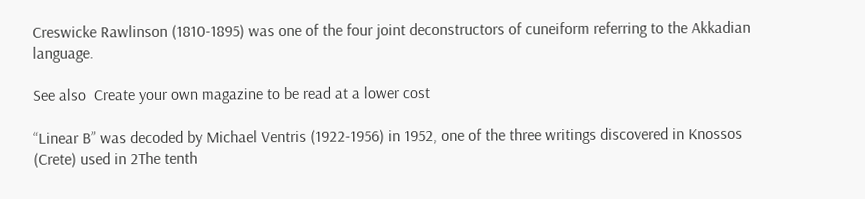Creswicke Rawlinson (1810-1895) was one of the four joint deconstructors of cuneiform referring to the Akkadian language.

See also  Create your own magazine to be read at a lower cost

“Linear B” was decoded by Michael Ventris (1922-1956) in 1952, one of the three writings discovered in Knossos (Crete) used in 2The tenth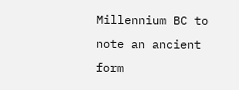Millennium BC to note an ancient form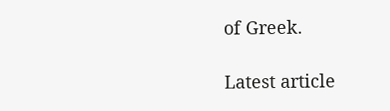of Greek.

Latest article